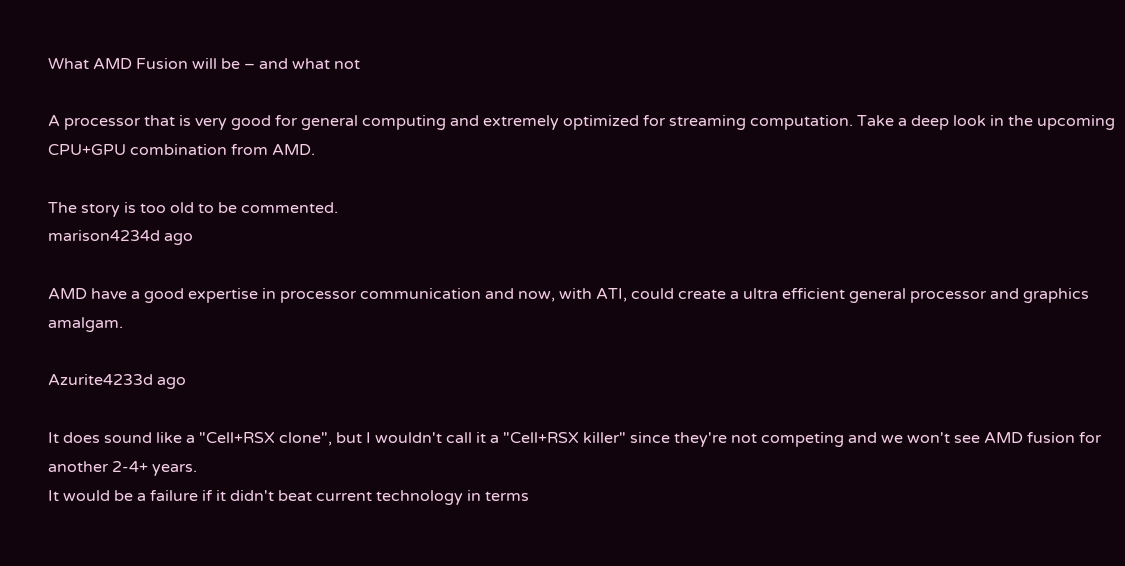What AMD Fusion will be – and what not

A processor that is very good for general computing and extremely optimized for streaming computation. Take a deep look in the upcoming CPU+GPU combination from AMD.

The story is too old to be commented.
marison4234d ago

AMD have a good expertise in processor communication and now, with ATI, could create a ultra efficient general processor and graphics amalgam.

Azurite4233d ago

It does sound like a "Cell+RSX clone", but I wouldn't call it a "Cell+RSX killer" since they're not competing and we won't see AMD fusion for another 2-4+ years.
It would be a failure if it didn't beat current technology in terms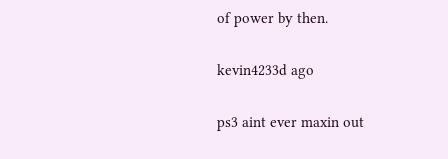of power by then.

kevin4233d ago

ps3 aint ever maxin out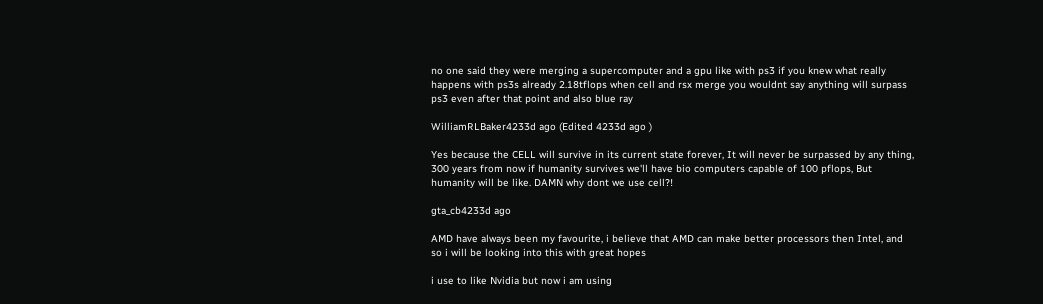no one said they were merging a supercomputer and a gpu like with ps3 if you knew what really happens with ps3s already 2.18tflops when cell and rsx merge you wouldnt say anything will surpass ps3 even after that point and also blue ray

WilliamRLBaker4233d ago (Edited 4233d ago )

Yes because the CELL will survive in its current state forever, It will never be surpassed by any thing, 300 years from now if humanity survives we'll have bio computers capable of 100 pflops, But humanity will be like. DAMN why dont we use cell?!

gta_cb4233d ago

AMD have always been my favourite, i believe that AMD can make better processors then Intel, and so i will be looking into this with great hopes

i use to like Nvidia but now i am using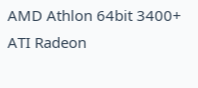AMD Athlon 64bit 3400+
ATI Radeon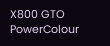X800 GTO PowerColour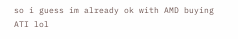so i guess im already ok with AMD buying ATI lol